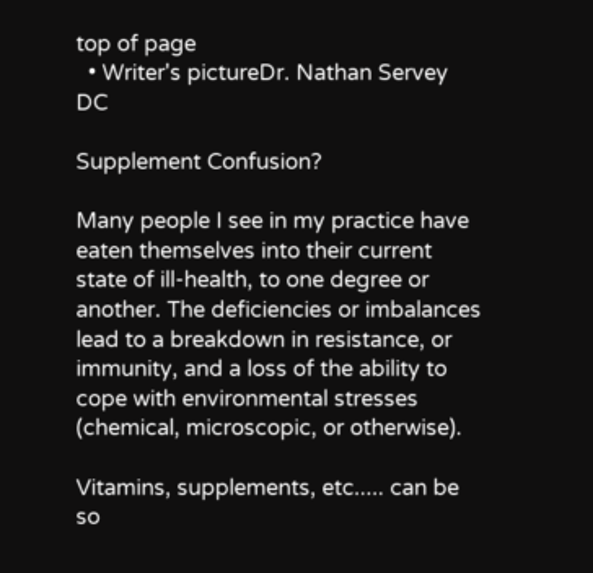top of page
  • Writer's pictureDr. Nathan Servey DC

Supplement Confusion?

Many people I see in my practice have eaten themselves into their current state of ill-health, to one degree or another. The deficiencies or imbalances lead to a breakdown in resistance, or immunity, and a loss of the ability to cope with environmental stresses (chemical, microscopic, or otherwise).

Vitamins, supplements, etc..... can be so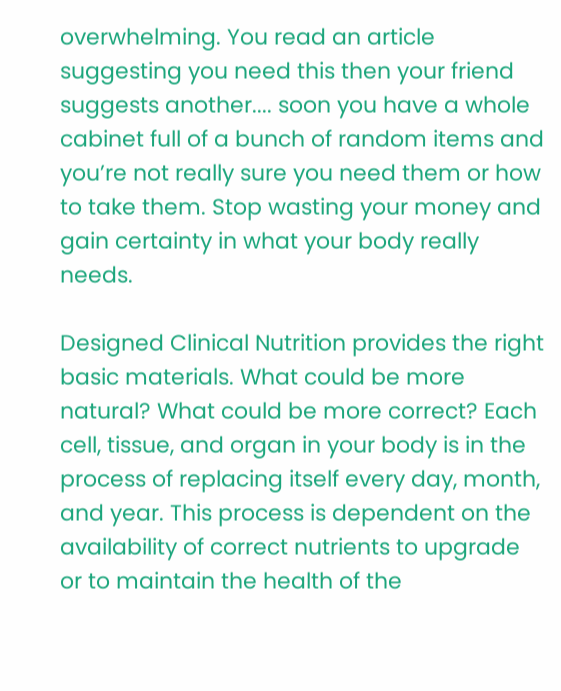overwhelming. You read an article suggesting you need this then your friend suggests another.... soon you have a whole cabinet full of a bunch of random items and you’re not really sure you need them or how to take them. Stop wasting your money and gain certainty in what your body really needs.

Designed Clinical Nutrition provides the right basic materials. What could be more natural? What could be more correct? Each cell, tissue, and organ in your body is in the process of replacing itself every day, month, and year. This process is dependent on the availability of correct nutrients to upgrade or to maintain the health of the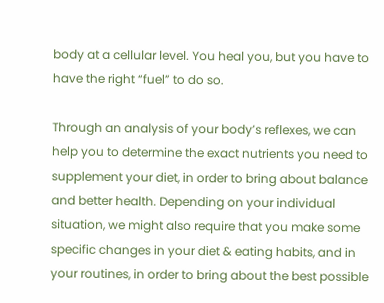body at a cellular level. You heal you, but you have to have the right “fuel” to do so.

Through an analysis of your body’s reflexes, we can help you to determine the exact nutrients you need to supplement your diet, in order to bring about balance and better health. Depending on your individual situation, we might also require that you make some specific changes in your diet & eating habits, and in your routines, in order to bring about the best possible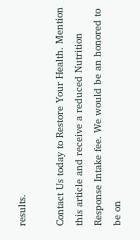results.

Contact Us today to Restore Your Health. Mention this article and receive a reduced Nutrition Response Intake fee. We would be an honored to be on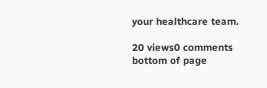your healthcare team.

20 views0 comments
bottom of page